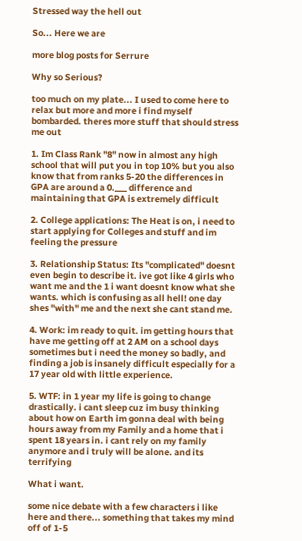Stressed way the hell out

So... Here we are

more blog posts for Serrure

Why so Serious?

too much on my plate... I used to come here to relax but more and more i find myself bombarded. theres more stuff that should stress me out

1. Im Class Rank "8" now in almost any high school that will put you in top 10% but you also know that from ranks 5-20 the differences in GPA are around a 0.___ difference and maintaining that GPA is extremely difficult

2. College applications: The Heat is on, i need to start applying for Colleges and stuff and im feeling the pressure

3. Relationship Status: Its "complicated" doesnt even begin to describe it. ive got like 4 girls who want me and the 1 i want doesnt know what she wants. which is confusing as all hell! one day shes "with" me and the next she cant stand me.

4. Work: im ready to quit. im getting hours that have me getting off at 2 AM on a school days sometimes but i need the money so badly, and finding a job is insanely difficult especially for a 17 year old with little experience.

5. WTF: in 1 year my life is going to change drastically. i cant sleep cuz im busy thinking about how on Earth im gonna deal with being hours away from my Family and a home that i spent 18 years in. i cant rely on my family anymore and i truly will be alone. and its terrifying

What i want.

some nice debate with a few characters i like here and there... something that takes my mind off of 1-5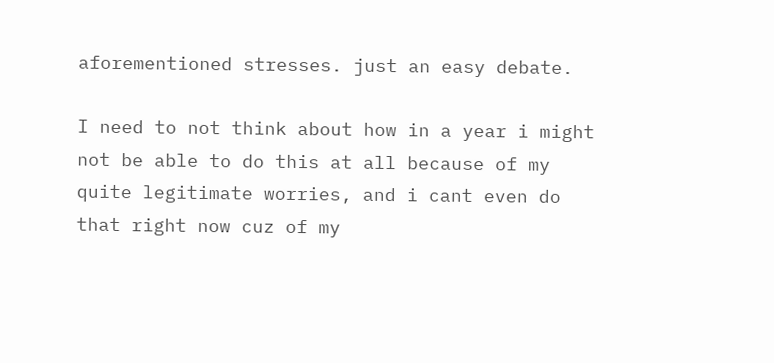aforementioned stresses. just an easy debate.

I need to not think about how in a year i might not be able to do this at all because of my quite legitimate worries, and i cant even do that right now cuz of my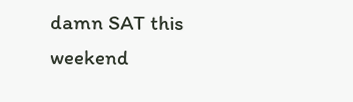damn SAT this weekend